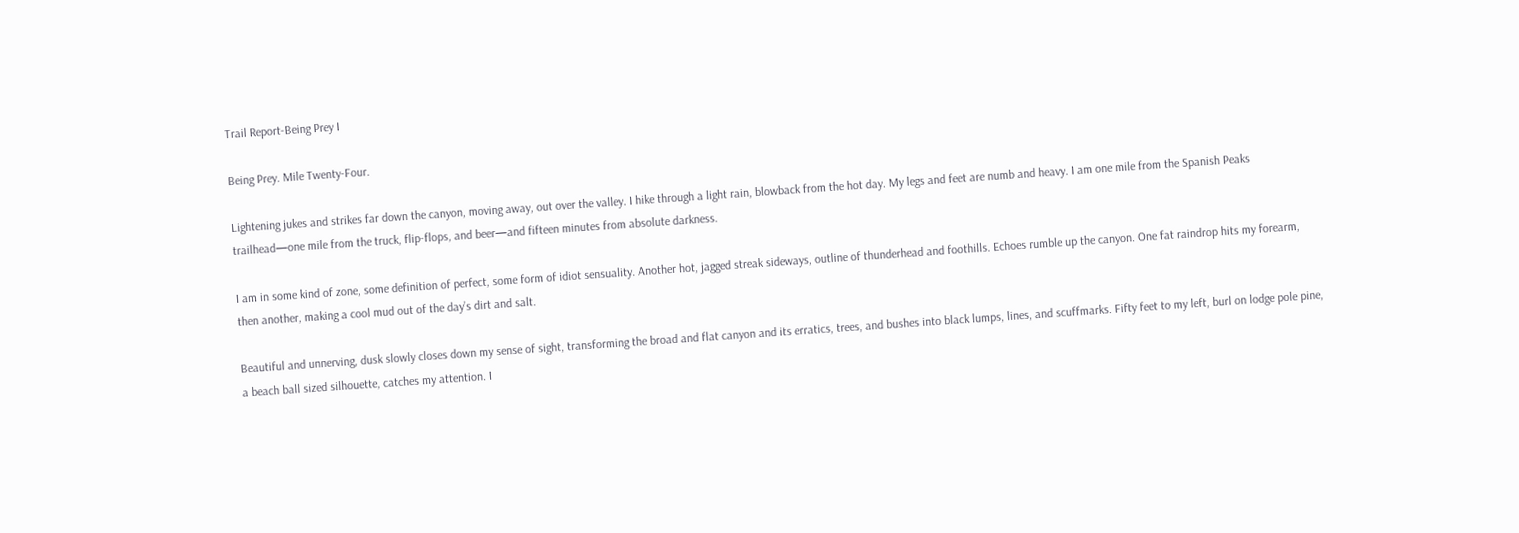Trail Report-Being Prey I

Being Prey. Mile Twenty-Four.

Lightening jukes and strikes far down the canyon, moving away, out over the valley. I hike through a light rain, blowback from the hot day. My legs and feet are numb and heavy. I am one mile from the Spanish Peaks trailhead—one mile from the truck, flip-flops, and beer—and fifteen minutes from absolute darkness.

I am in some kind of zone, some definition of perfect, some form of idiot sensuality. Another hot, jagged streak sideways, outline of thunderhead and foothills. Echoes rumble up the canyon. One fat raindrop hits my forearm, then another, making a cool mud out of the day’s dirt and salt.

Beautiful and unnerving, dusk slowly closes down my sense of sight, transforming the broad and flat canyon and its erratics, trees, and bushes into black lumps, lines, and scuffmarks. Fifty feet to my left, burl on lodge pole pine, a beach ball sized silhouette, catches my attention. I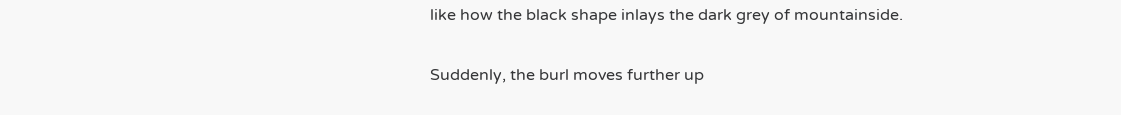like how the black shape inlays the dark grey of mountainside.

Suddenly, the burl moves further up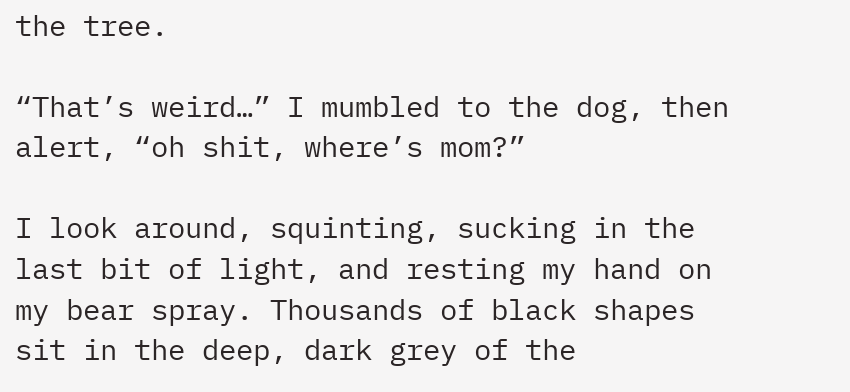the tree.

“That’s weird…” I mumbled to the dog, then alert, “oh shit, where’s mom?”

I look around, squinting, sucking in the last bit of light, and resting my hand on my bear spray. Thousands of black shapes sit in the deep, dark grey of the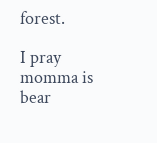forest.

I pray momma is bear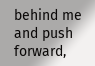behind me and push forward,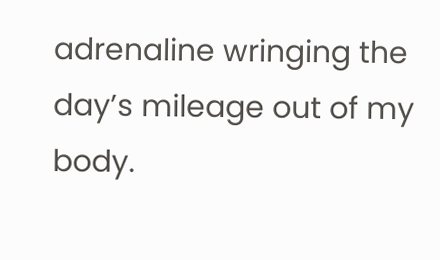adrenaline wringing the day’s mileage out of my body.